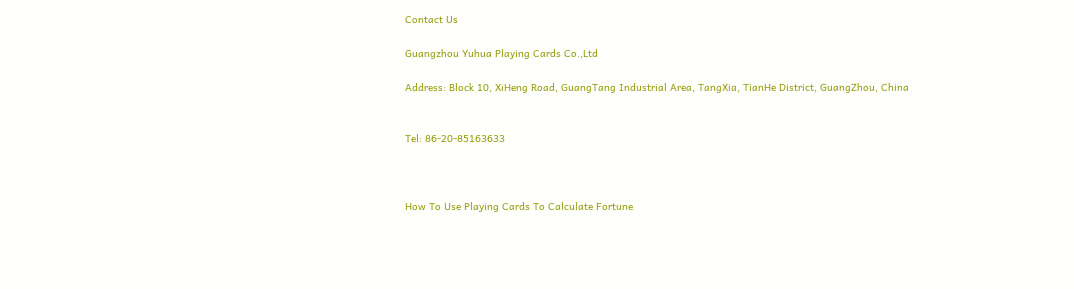Contact Us

Guangzhou Yuhua Playing Cards Co.,Ltd

Address: Block 10, XiHeng Road, GuangTang Industrial Area, TangXia, TianHe District, GuangZhou, China


Tel: 86-20-85163633



How To Use Playing Cards To Calculate Fortune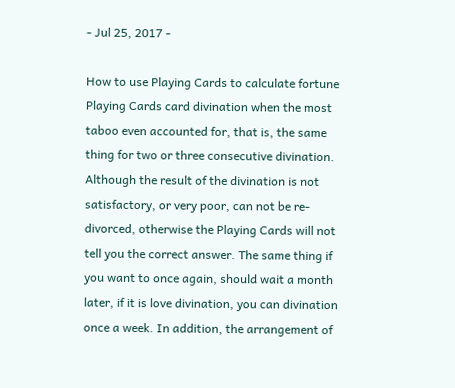- Jul 25, 2017 -

How to use Playing Cards to calculate fortune
Playing Cards card divination when the most taboo even accounted for, that is, the same thing for two or three consecutive divination. Although the result of the divination is not satisfactory, or very poor, can not be re-divorced, otherwise the Playing Cards will not tell you the correct answer. The same thing if you want to once again, should wait a month later, if it is love divination, you can divination once a week. In addition, the arrangement of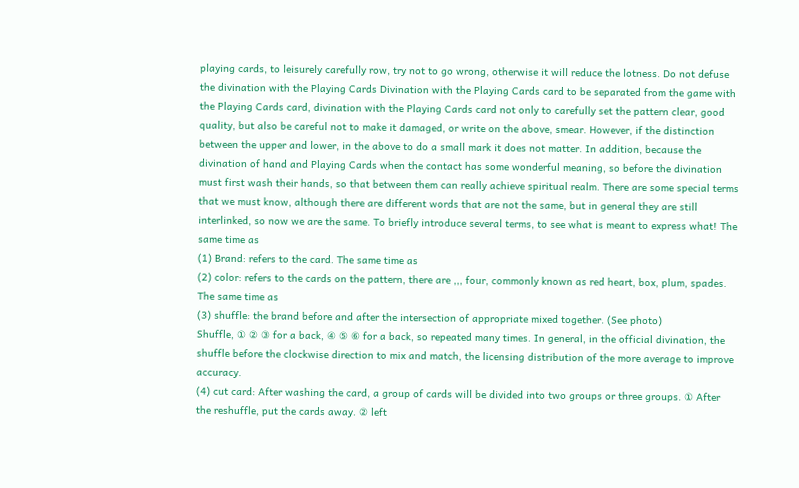playing cards, to leisurely carefully row, try not to go wrong, otherwise it will reduce the lotness. Do not defuse the divination with the Playing Cards Divination with the Playing Cards card to be separated from the game with the Playing Cards card, divination with the Playing Cards card not only to carefully set the pattern clear, good quality, but also be careful not to make it damaged, or write on the above, smear. However, if the distinction between the upper and lower, in the above to do a small mark it does not matter. In addition, because the divination of hand and Playing Cards when the contact has some wonderful meaning, so before the divination must first wash their hands, so that between them can really achieve spiritual realm. There are some special terms that we must know, although there are different words that are not the same, but in general they are still interlinked, so now we are the same. To briefly introduce several terms, to see what is meant to express what! The same time as
(1) Brand: refers to the card. The same time as
(2) color: refers to the cards on the pattern, there are ,,, four, commonly known as red heart, box, plum, spades. The same time as
(3) shuffle: the brand before and after the intersection of appropriate mixed together. (See photo)
Shuffle, ① ② ③ for a back, ④ ⑤ ⑥ for a back, so repeated many times. In general, in the official divination, the shuffle before the clockwise direction to mix and match, the licensing distribution of the more average to improve accuracy.
(4) cut card: After washing the card, a group of cards will be divided into two groups or three groups. ① After the reshuffle, put the cards away. ② left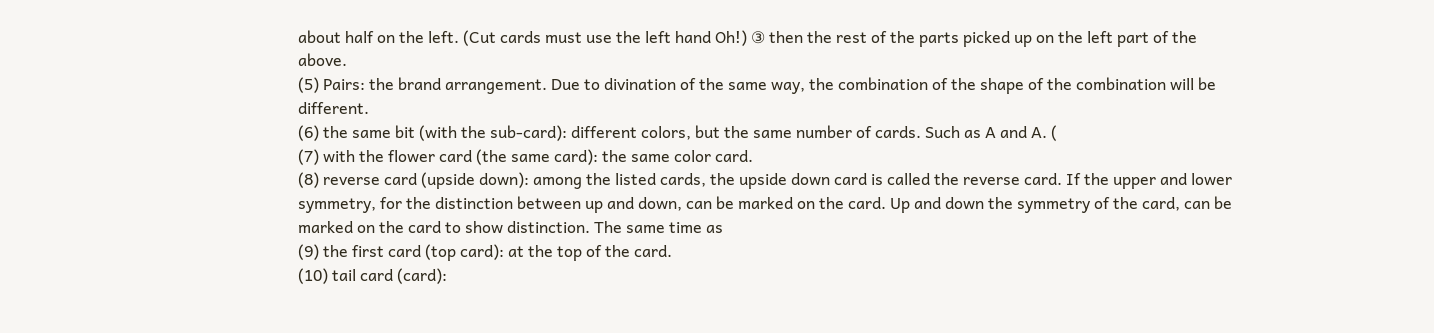about half on the left. (Cut cards must use the left hand Oh!) ③ then the rest of the parts picked up on the left part of the above.
(5) Pairs: the brand arrangement. Due to divination of the same way, the combination of the shape of the combination will be different.
(6) the same bit (with the sub-card): different colors, but the same number of cards. Such as A and A. (
(7) with the flower card (the same card): the same color card.
(8) reverse card (upside down): among the listed cards, the upside down card is called the reverse card. If the upper and lower symmetry, for the distinction between up and down, can be marked on the card. Up and down the symmetry of the card, can be marked on the card to show distinction. The same time as
(9) the first card (top card): at the top of the card.
(10) tail card (card):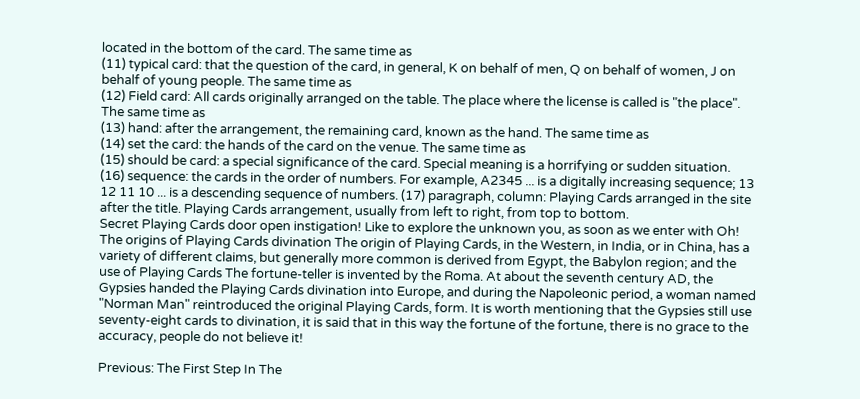located in the bottom of the card. The same time as
(11) typical card: that the question of the card, in general, K on behalf of men, Q on behalf of women, J on behalf of young people. The same time as
(12) Field card: All cards originally arranged on the table. The place where the license is called is "the place". The same time as
(13) hand: after the arrangement, the remaining card, known as the hand. The same time as
(14) set the card: the hands of the card on the venue. The same time as
(15) should be card: a special significance of the card. Special meaning is a horrifying or sudden situation.
(16) sequence: the cards in the order of numbers. For example, A2345 ... is a digitally increasing sequence; 13 12 11 10 ... is a descending sequence of numbers. (17) paragraph, column: Playing Cards arranged in the site after the title. Playing Cards arrangement, usually from left to right, from top to bottom.
Secret Playing Cards door open instigation! Like to explore the unknown you, as soon as we enter with Oh! The origins of Playing Cards divination The origin of Playing Cards, in the Western, in India, or in China, has a variety of different claims, but generally more common is derived from Egypt, the Babylon region; and the use of Playing Cards The fortune-teller is invented by the Roma. At about the seventh century AD, the Gypsies handed the Playing Cards divination into Europe, and during the Napoleonic period, a woman named "Norman Man" reintroduced the original Playing Cards, form. It is worth mentioning that the Gypsies still use seventy-eight cards to divination, it is said that in this way the fortune of the fortune, there is no grace to the accuracy, people do not believe it!

Previous: The First Step In The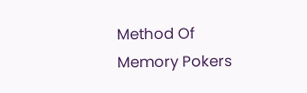Method Of Memory Pokers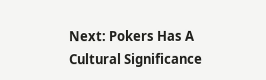Next: Pokers Has A Cultural Significance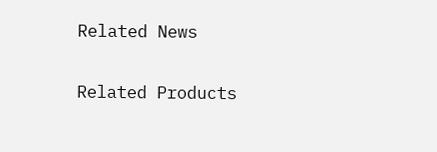Related News

Related Products